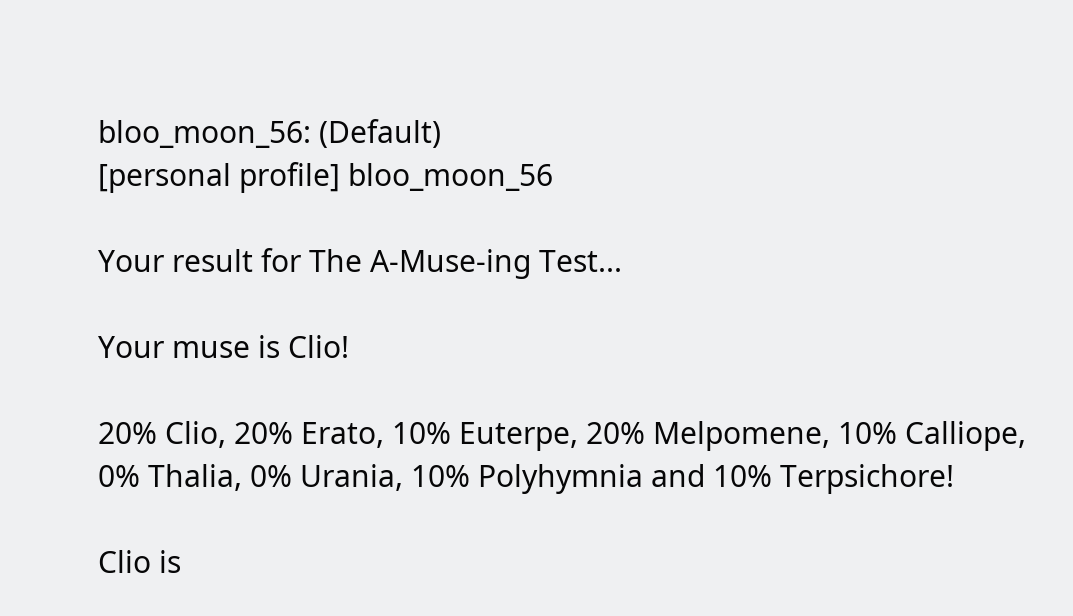bloo_moon_56: (Default)
[personal profile] bloo_moon_56

Your result for The A-Muse-ing Test...

Your muse is Clio!

20% Clio, 20% Erato, 10% Euterpe, 20% Melpomene, 10% Calliope, 0% Thalia, 0% Urania, 10% Polyhymnia and 10% Terpsichore!

Clio is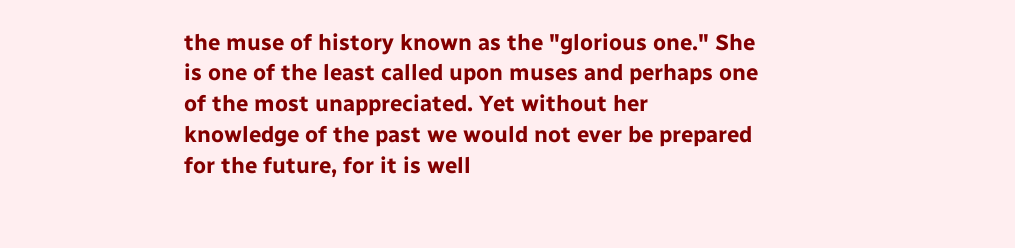the muse of history known as the "glorious one." She is one of the least called upon muses and perhaps one of the most unappreciated. Yet without her knowledge of the past we would not ever be prepared for the future, for it is well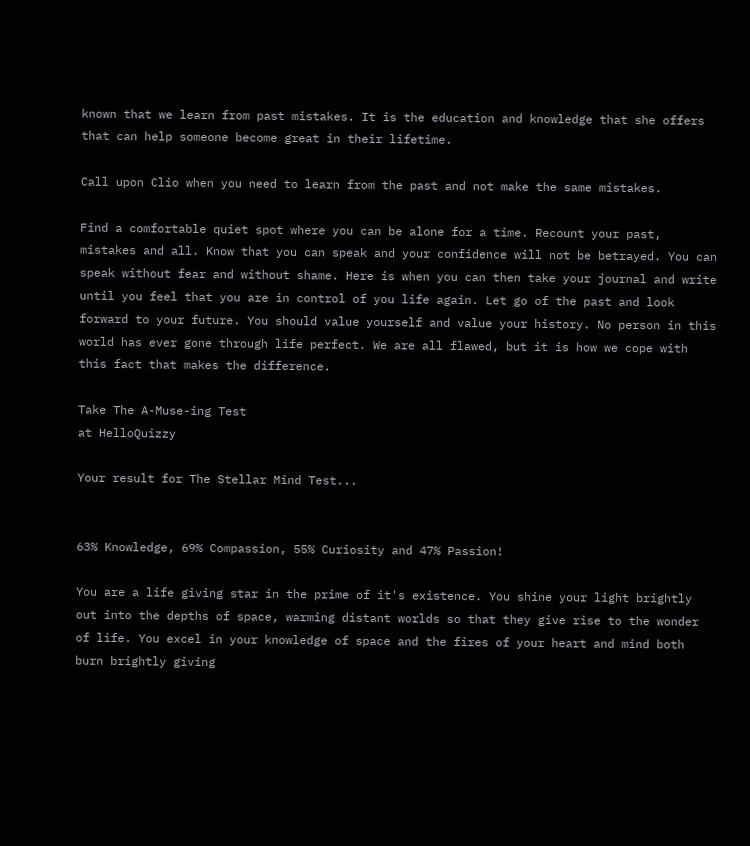known that we learn from past mistakes. It is the education and knowledge that she offers that can help someone become great in their lifetime.

Call upon Clio when you need to learn from the past and not make the same mistakes.

Find a comfortable quiet spot where you can be alone for a time. Recount your past, mistakes and all. Know that you can speak and your confidence will not be betrayed. You can speak without fear and without shame. Here is when you can then take your journal and write until you feel that you are in control of you life again. Let go of the past and look forward to your future. You should value yourself and value your history. No person in this world has ever gone through life perfect. We are all flawed, but it is how we cope with this fact that makes the difference.

Take The A-Muse-ing Test
at HelloQuizzy

Your result for The Stellar Mind Test...


63% Knowledge, 69% Compassion, 55% Curiosity and 47% Passion!

You are a life giving star in the prime of it's existence. You shine your light brightly out into the depths of space, warming distant worlds so that they give rise to the wonder of life. You excel in your knowledge of space and the fires of your heart and mind both burn brightly giving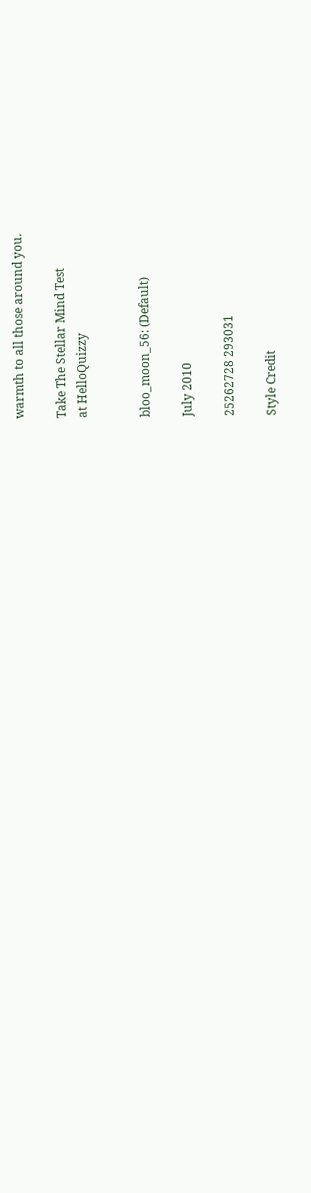warmth to all those around you.

Take The Stellar Mind Test
at HelloQuizzy


bloo_moon_56: (Default)

July 2010

25262728 293031

Style Credit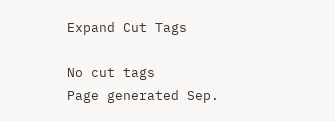Expand Cut Tags

No cut tags
Page generated Sep.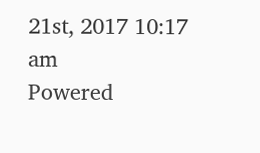21st, 2017 10:17 am
Powered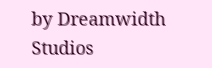by Dreamwidth Studios